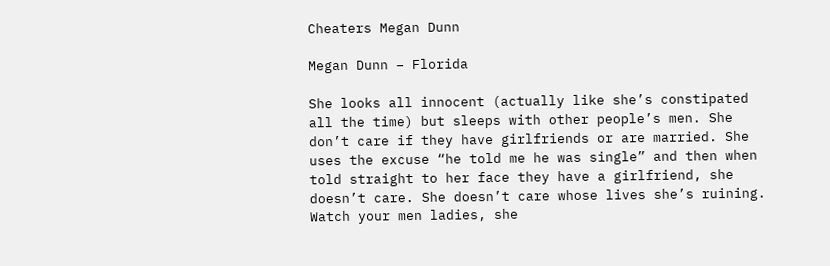Cheaters Megan Dunn

Megan Dunn – Florida

She looks all innocent (actually like she’s constipated all the time) but sleeps with other people’s men. She don’t care if they have girlfriends or are married. She uses the excuse “he told me he was single” and then when told straight to her face they have a girlfriend, she doesn’t care. She doesn’t care whose lives she’s ruining. Watch your men ladies, she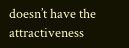doesn’t have the attractiveness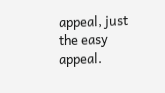appeal, just the easy appeal.